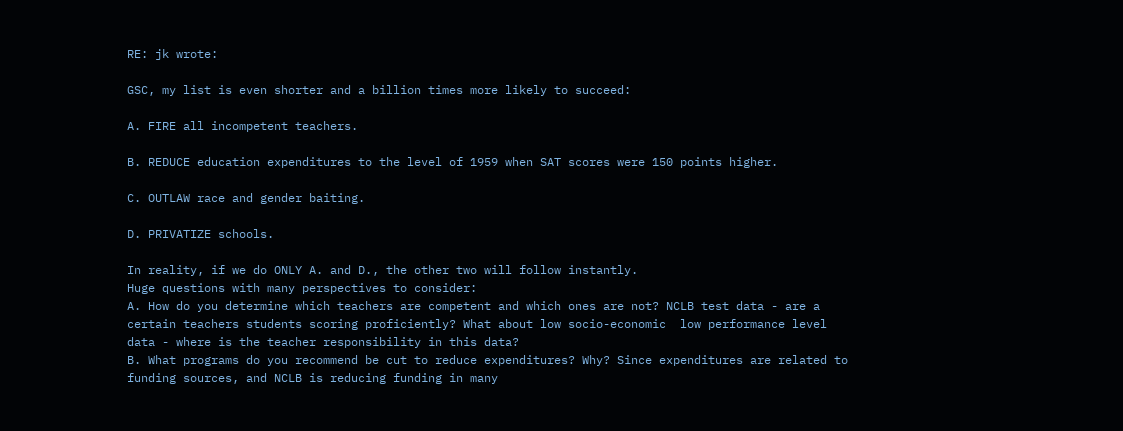RE: jk wrote:

GSC, my list is even shorter and a billion times more likely to succeed:

A. FIRE all incompetent teachers.

B. REDUCE education expenditures to the level of 1959 when SAT scores were 150 points higher.

C. OUTLAW race and gender baiting.

D. PRIVATIZE schools.

In reality, if we do ONLY A. and D., the other two will follow instantly.
Huge questions with many perspectives to consider:
A. How do you determine which teachers are competent and which ones are not? NCLB test data - are a certain teachers students scoring proficiently? What about low socio-economic  low performance level data - where is the teacher responsibility in this data?
B. What programs do you recommend be cut to reduce expenditures? Why? Since expenditures are related to funding sources, and NCLB is reducing funding in many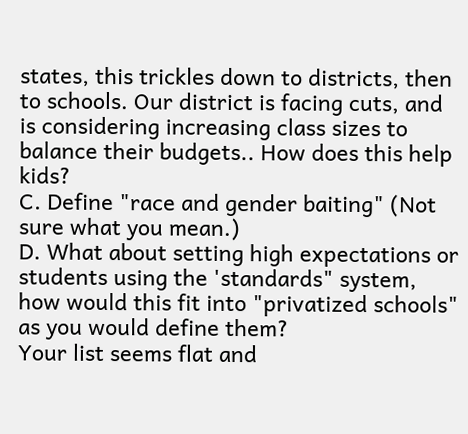states, this trickles down to districts, then to schools. Our district is facing cuts, and is considering increasing class sizes to balance their budgets.. How does this help kids?
C. Define "race and gender baiting" (Not sure what you mean.)
D. What about setting high expectations or students using the 'standards" system, how would this fit into "privatized schools" as you would define them?
Your list seems flat and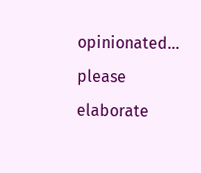opinionated... please elaborate